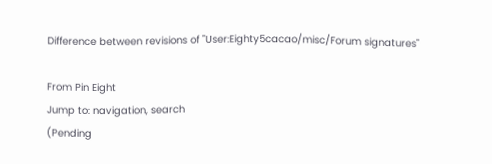Difference between revisions of "User:Eighty5cacao/misc/Forum signatures"

From Pin Eight
Jump to: navigation, search
(Pending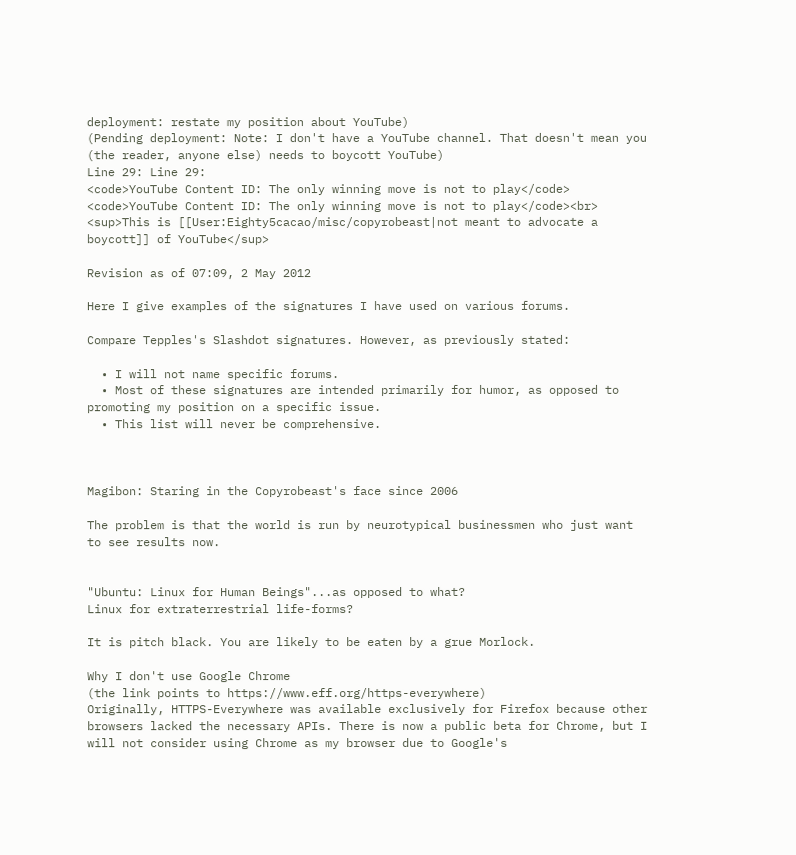deployment: restate my position about YouTube)
(Pending deployment: Note: I don't have a YouTube channel. That doesn't mean you (the reader, anyone else) needs to boycott YouTube)
Line 29: Line 29:
<code>YouTube Content ID: The only winning move is not to play</code>
<code>YouTube Content ID: The only winning move is not to play</code><br>
<sup>This is [[User:Eighty5cacao/misc/copyrobeast|not meant to advocate a boycott]] of YouTube</sup>

Revision as of 07:09, 2 May 2012

Here I give examples of the signatures I have used on various forums.

Compare Tepples's Slashdot signatures. However, as previously stated:

  • I will not name specific forums.
  • Most of these signatures are intended primarily for humor, as opposed to promoting my position on a specific issue.
  • This list will never be comprehensive.



Magibon: Staring in the Copyrobeast's face since 2006

The problem is that the world is run by neurotypical businessmen who just want to see results now.


"Ubuntu: Linux for Human Beings"...as opposed to what?
Linux for extraterrestrial life-forms?

It is pitch black. You are likely to be eaten by a grue Morlock.

Why I don't use Google Chrome
(the link points to https://www.eff.org/https-everywhere)
Originally, HTTPS-Everywhere was available exclusively for Firefox because other browsers lacked the necessary APIs. There is now a public beta for Chrome, but I will not consider using Chrome as my browser due to Google's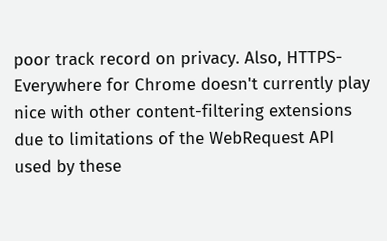poor track record on privacy. Also, HTTPS-Everywhere for Chrome doesn't currently play nice with other content-filtering extensions due to limitations of the WebRequest API used by these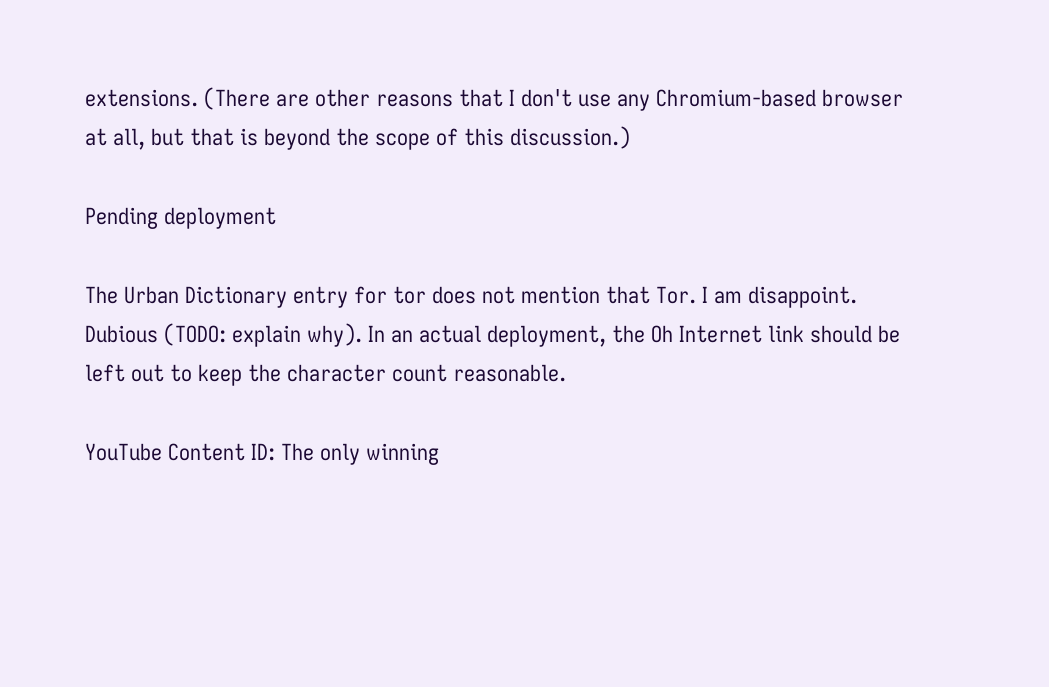extensions. (There are other reasons that I don't use any Chromium-based browser at all, but that is beyond the scope of this discussion.)

Pending deployment

The Urban Dictionary entry for tor does not mention that Tor. I am disappoint.
Dubious (TODO: explain why). In an actual deployment, the Oh Internet link should be left out to keep the character count reasonable.

YouTube Content ID: The only winning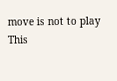move is not to play
This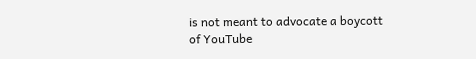is not meant to advocate a boycott of YouTube